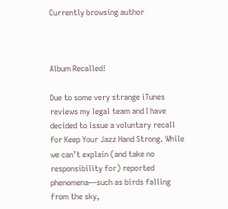Currently browsing author



Album Recalled!

Due to some very strange iTunes reviews my legal team and I have decided to issue a voluntary recall for Keep Your Jazz Hand Strong. While we can’t explain (and take no responsibility for) reported phenomena—such as birds falling from the sky,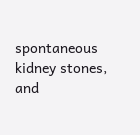spontaneous kidney stones, and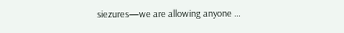siezures—we are allowing anyone …